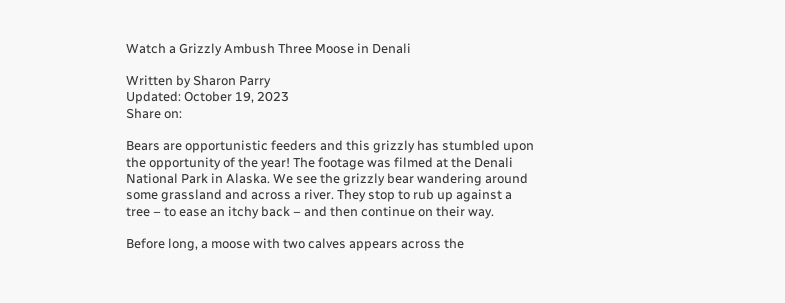Watch a Grizzly Ambush Three Moose in Denali

Written by Sharon Parry
Updated: October 19, 2023
Share on:

Bears are opportunistic feeders and this grizzly has stumbled upon the opportunity of the year! The footage was filmed at the Denali National Park in Alaska. We see the grizzly bear wandering around some grassland and across a river. They stop to rub up against a tree – to ease an itchy back – and then continue on their way.

Before long, a moose with two calves appears across the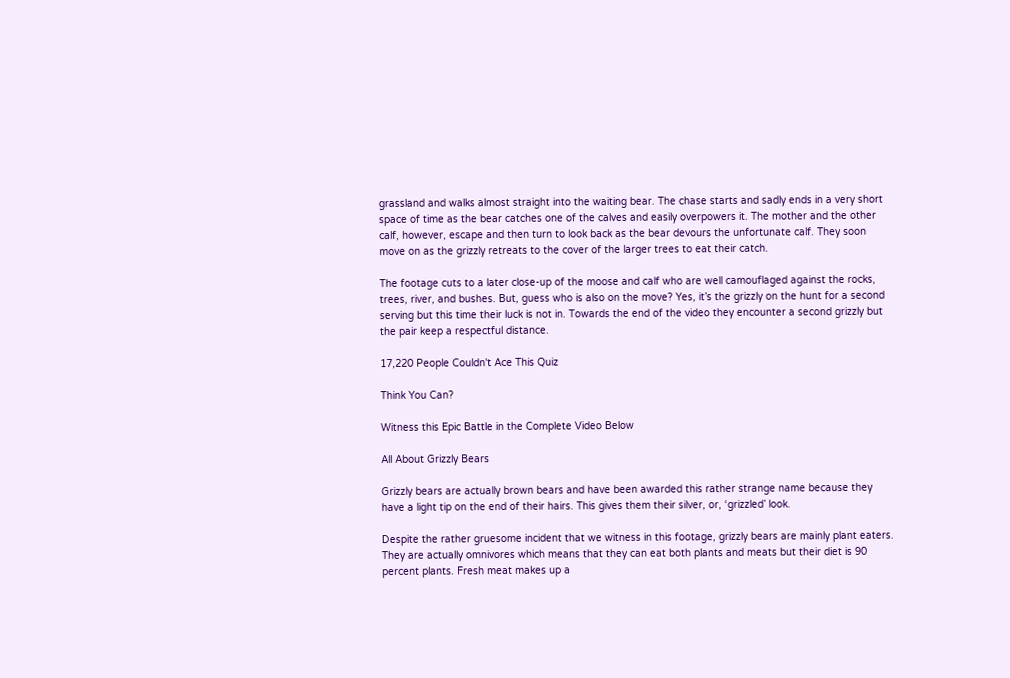grassland and walks almost straight into the waiting bear. The chase starts and sadly ends in a very short space of time as the bear catches one of the calves and easily overpowers it. The mother and the other calf, however, escape and then turn to look back as the bear devours the unfortunate calf. They soon move on as the grizzly retreats to the cover of the larger trees to eat their catch.

The footage cuts to a later close-up of the moose and calf who are well camouflaged against the rocks, trees, river, and bushes. But, guess who is also on the move? Yes, it’s the grizzly on the hunt for a second serving but this time their luck is not in. Towards the end of the video they encounter a second grizzly but the pair keep a respectful distance.

17,220 People Couldn't Ace This Quiz

Think You Can?

Witness this Epic Battle in the Complete Video Below

All About Grizzly Bears

Grizzly bears are actually brown bears and have been awarded this rather strange name because they have a light tip on the end of their hairs. This gives them their silver, or, ‘grizzled’ look.

Despite the rather gruesome incident that we witness in this footage, grizzly bears are mainly plant eaters. They are actually omnivores which means that they can eat both plants and meats but their diet is 90 percent plants. Fresh meat makes up a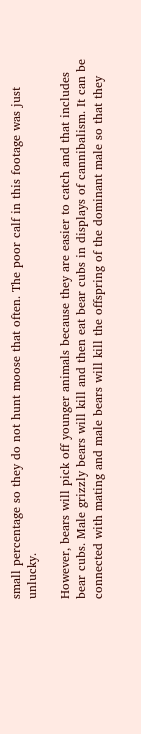small percentage so they do not hunt moose that often. The poor calf in this footage was just unlucky.

However, bears will pick off younger animals because they are easier to catch and that includes bear cubs. Male grizzly bears will kill and then eat bear cubs in displays of cannibalism. It can be connected with mating and male bears will kill the offspring of the dominant male so that they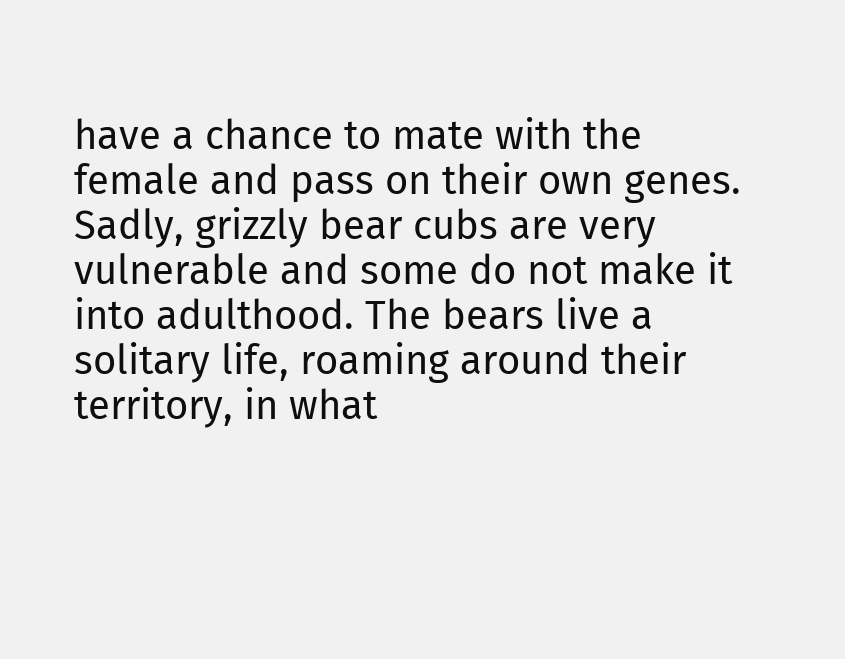have a chance to mate with the female and pass on their own genes. Sadly, grizzly bear cubs are very vulnerable and some do not make it into adulthood. The bears live a solitary life, roaming around their territory, in what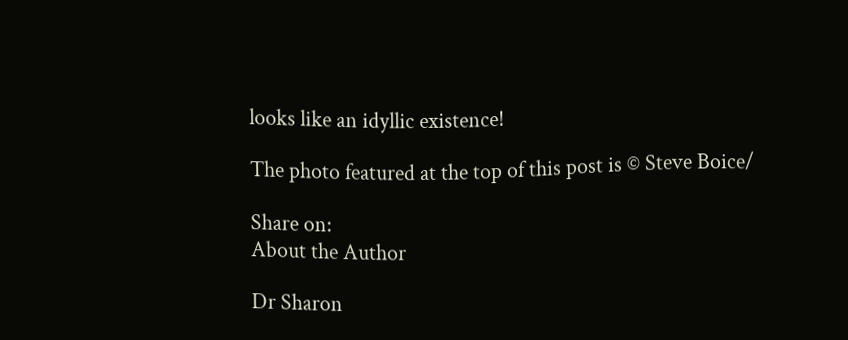looks like an idyllic existence!

The photo featured at the top of this post is © Steve Boice/

Share on:
About the Author

Dr Sharon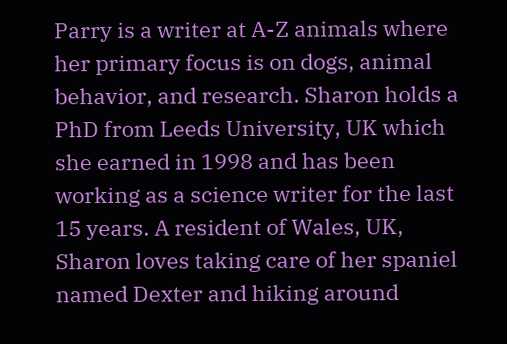Parry is a writer at A-Z animals where her primary focus is on dogs, animal behavior, and research. Sharon holds a PhD from Leeds University, UK which she earned in 1998 and has been working as a science writer for the last 15 years. A resident of Wales, UK, Sharon loves taking care of her spaniel named Dexter and hiking around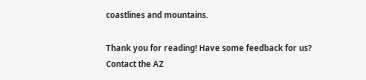coastlines and mountains.

Thank you for reading! Have some feedback for us? Contact the AZ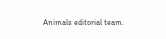Animals editorial team.